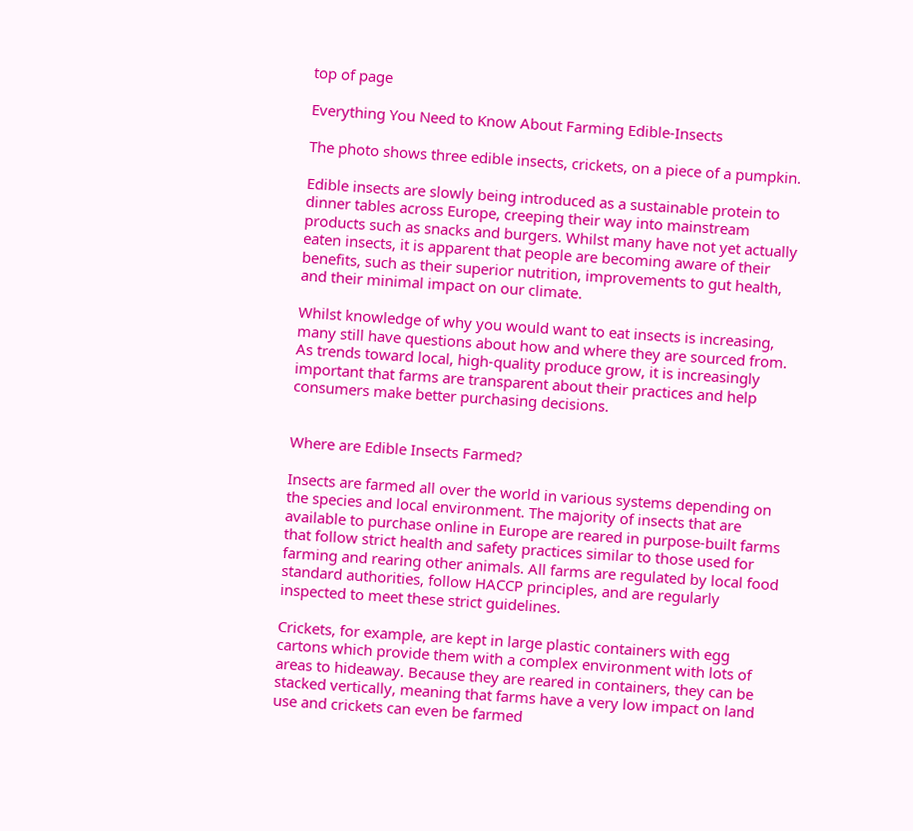top of page

Everything You Need to Know About Farming Edible-Insects

The photo shows three edible insects, crickets, on a piece of a pumpkin.

Edible insects are slowly being introduced as a sustainable protein to dinner tables across Europe, creeping their way into mainstream products such as snacks and burgers. Whilst many have not yet actually eaten insects, it is apparent that people are becoming aware of their benefits, such as their superior nutrition, improvements to gut health, and their minimal impact on our climate.

Whilst knowledge of why you would want to eat insects is increasing, many still have questions about how and where they are sourced from. As trends toward local, high-quality produce grow, it is increasingly important that farms are transparent about their practices and help consumers make better purchasing decisions.


Where are Edible Insects Farmed?

Insects are farmed all over the world in various systems depending on the species and local environment. The majority of insects that are available to purchase online in Europe are reared in purpose-built farms that follow strict health and safety practices similar to those used for farming and rearing other animals. All farms are regulated by local food standard authorities, follow HACCP principles, and are regularly inspected to meet these strict guidelines.

Crickets, for example, are kept in large plastic containers with egg cartons which provide them with a complex environment with lots of areas to hideaway. Because they are reared in containers, they can be stacked vertically, meaning that farms have a very low impact on land use and crickets can even be farmed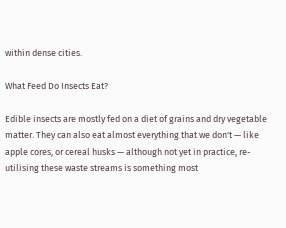within dense cities.

What Feed Do Insects Eat?

Edible insects are mostly fed on a diet of grains and dry vegetable matter. They can also eat almost everything that we don't — like apple cores, or cereal husks — although not yet in practice, re-utilising these waste streams is something most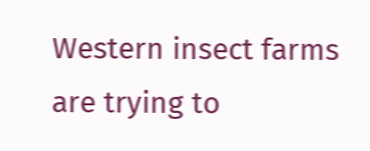Western insect farms are trying to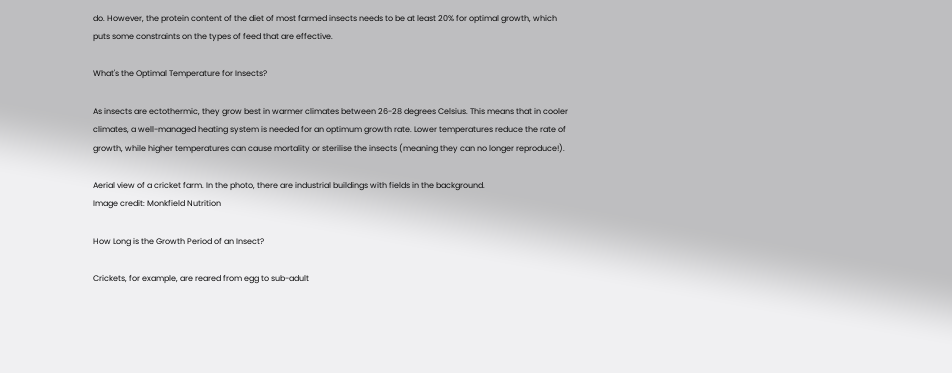do. However, the protein content of the diet of most farmed insects needs to be at least 20% for optimal growth, which puts some constraints on the types of feed that are effective.

What's the Optimal Temperature for Insects?

As insects are ectothermic, they grow best in warmer climates between 26-28 degrees Celsius. This means that in cooler climates, a well-managed heating system is needed for an optimum growth rate. Lower temperatures reduce the rate of growth, while higher temperatures can cause mortality or sterilise the insects (meaning they can no longer reproduce!).

Aerial view of a cricket farm. In the photo, there are industrial buildings with fields in the background.
Image credit: Monkfield Nutrition

How Long is the Growth Period of an Insect?

Crickets, for example, are reared from egg to sub-adult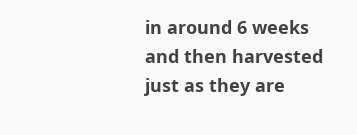in around 6 weeks and then harvested just as they are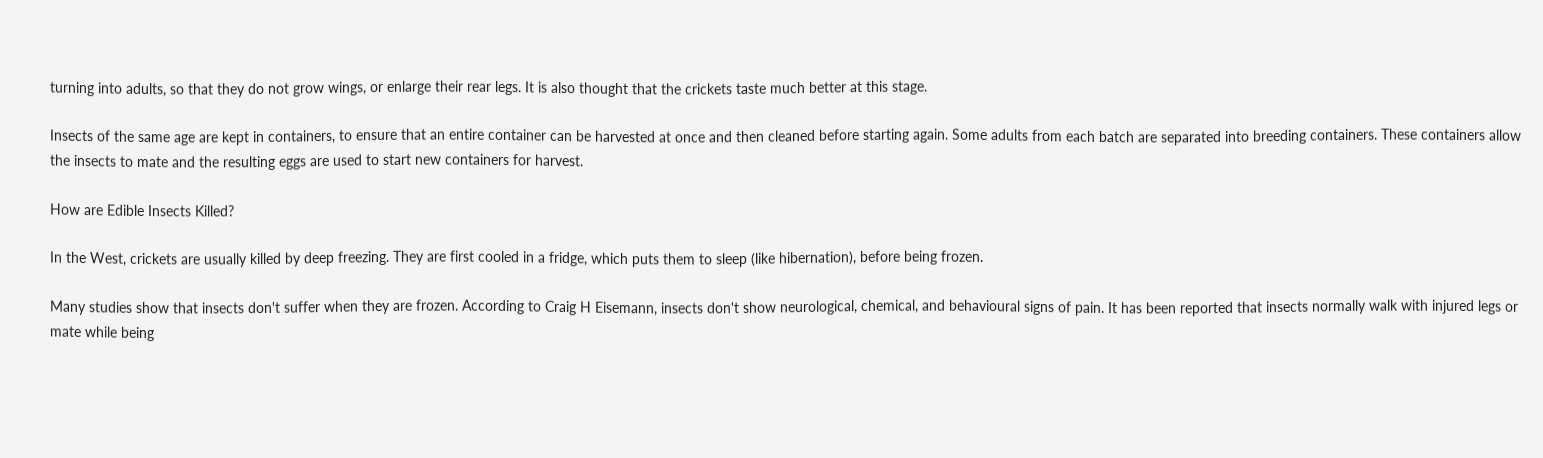turning into adults, so that they do not grow wings, or enlarge their rear legs. It is also thought that the crickets taste much better at this stage.

Insects of the same age are kept in containers, to ensure that an entire container can be harvested at once and then cleaned before starting again. Some adults from each batch are separated into breeding containers. These containers allow the insects to mate and the resulting eggs are used to start new containers for harvest.

How are Edible Insects Killed?

In the West, crickets are usually killed by deep freezing. They are first cooled in a fridge, which puts them to sleep (like hibernation), before being frozen.

Many studies show that insects don't suffer when they are frozen. According to Craig H Eisemann, insects don't show neurological, chemical, and behavioural signs of pain. It has been reported that insects normally walk with injured legs or mate while being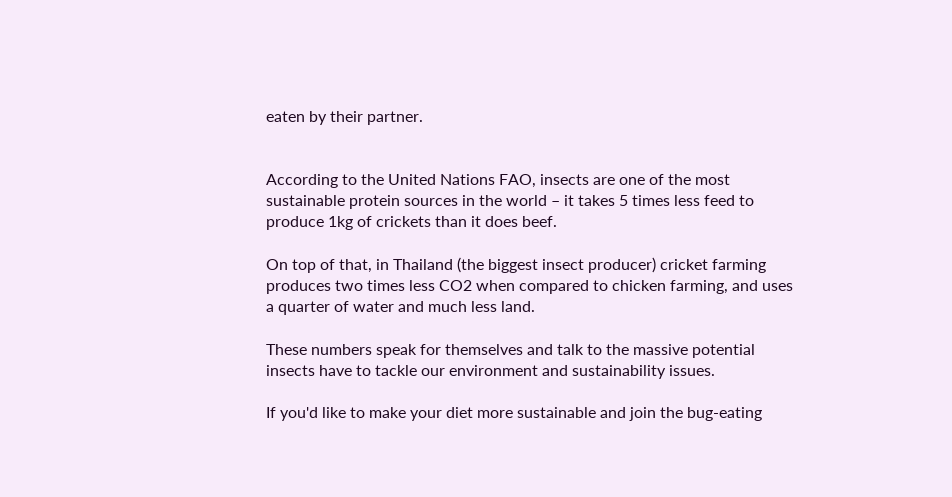eaten by their partner.


According to the United Nations FAO, insects are one of the most sustainable protein sources in the world – it takes 5 times less feed to produce 1kg of crickets than it does beef.

On top of that, in Thailand (the biggest insect producer) cricket farming produces two times less CO2 when compared to chicken farming, and uses a quarter of water and much less land.

These numbers speak for themselves and talk to the massive potential insects have to tackle our environment and sustainability issues.

If you'd like to make your diet more sustainable and join the bug-eating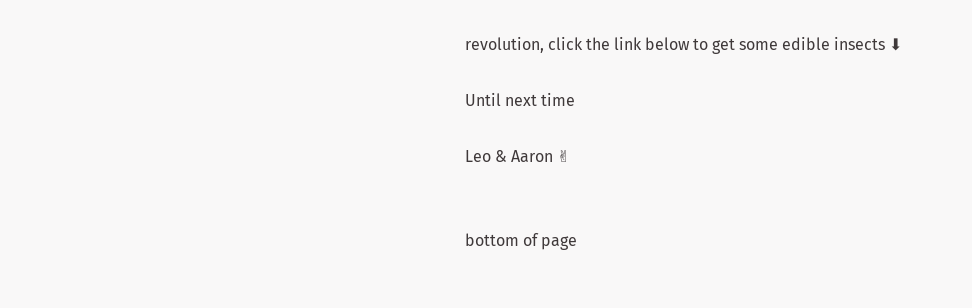revolution, click the link below to get some edible insects ⬇

Until next time

Leo & Aaron ✌


bottom of page